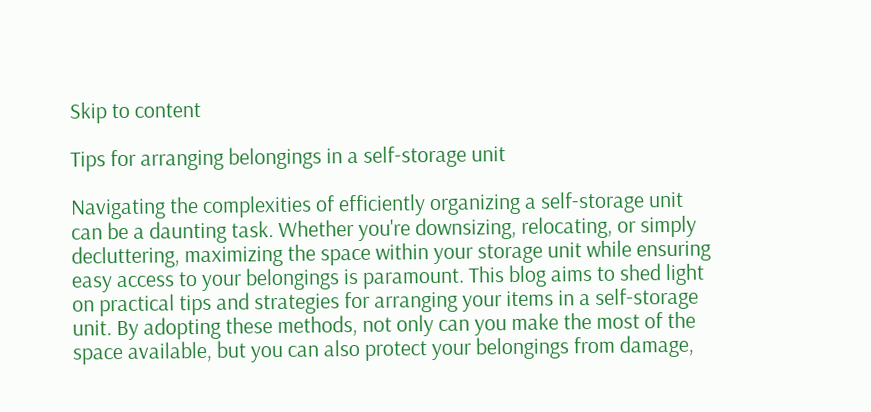Skip to content

Tips for arranging belongings in a self-storage unit

Navigating the complexities of efficiently organizing a self-storage unit can be a daunting task. Whether you're downsizing, relocating, or simply decluttering, maximizing the space within your storage unit while ensuring easy access to your belongings is paramount. This blog aims to shed light on practical tips and strategies for arranging your items in a self-storage unit. By adopting these methods, not only can you make the most of the space available, but you can also protect your belongings from damage,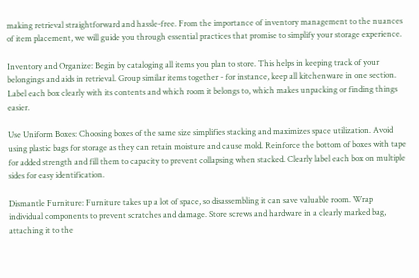making retrieval straightforward and hassle-free. From the importance of inventory management to the nuances of item placement, we will guide you through essential practices that promise to simplify your storage experience.

Inventory and Organize: Begin by cataloging all items you plan to store. This helps in keeping track of your belongings and aids in retrieval. Group similar items together - for instance, keep all kitchenware in one section. Label each box clearly with its contents and which room it belongs to, which makes unpacking or finding things easier.

Use Uniform Boxes: Choosing boxes of the same size simplifies stacking and maximizes space utilization. Avoid using plastic bags for storage as they can retain moisture and cause mold. Reinforce the bottom of boxes with tape for added strength and fill them to capacity to prevent collapsing when stacked. Clearly label each box on multiple sides for easy identification.

Dismantle Furniture: Furniture takes up a lot of space, so disassembling it can save valuable room. Wrap individual components to prevent scratches and damage. Store screws and hardware in a clearly marked bag, attaching it to the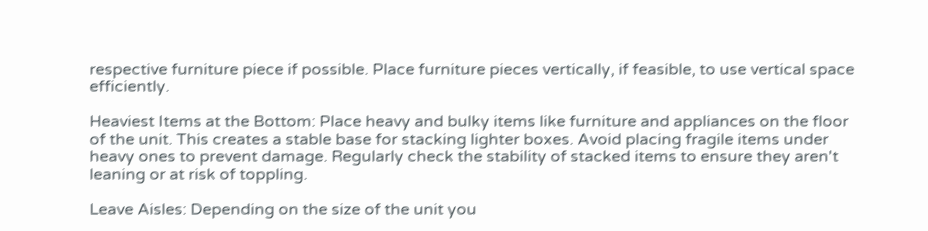respective furniture piece if possible. Place furniture pieces vertically, if feasible, to use vertical space efficiently.

Heaviest Items at the Bottom: Place heavy and bulky items like furniture and appliances on the floor of the unit. This creates a stable base for stacking lighter boxes. Avoid placing fragile items under heavy ones to prevent damage. Regularly check the stability of stacked items to ensure they aren't leaning or at risk of toppling.

Leave Aisles: Depending on the size of the unit you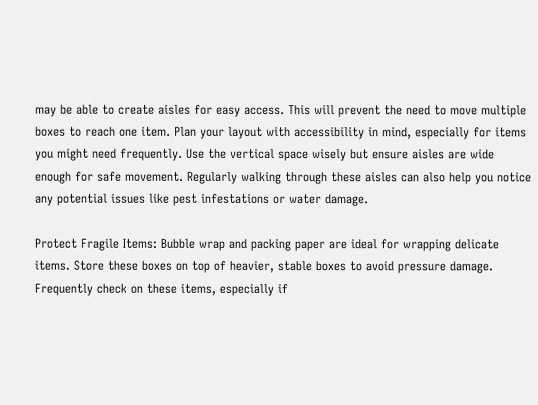may be able to create aisles for easy access. This will prevent the need to move multiple boxes to reach one item. Plan your layout with accessibility in mind, especially for items you might need frequently. Use the vertical space wisely but ensure aisles are wide enough for safe movement. Regularly walking through these aisles can also help you notice any potential issues like pest infestations or water damage.

Protect Fragile Items: Bubble wrap and packing paper are ideal for wrapping delicate items. Store these boxes on top of heavier, stable boxes to avoid pressure damage. Frequently check on these items, especially if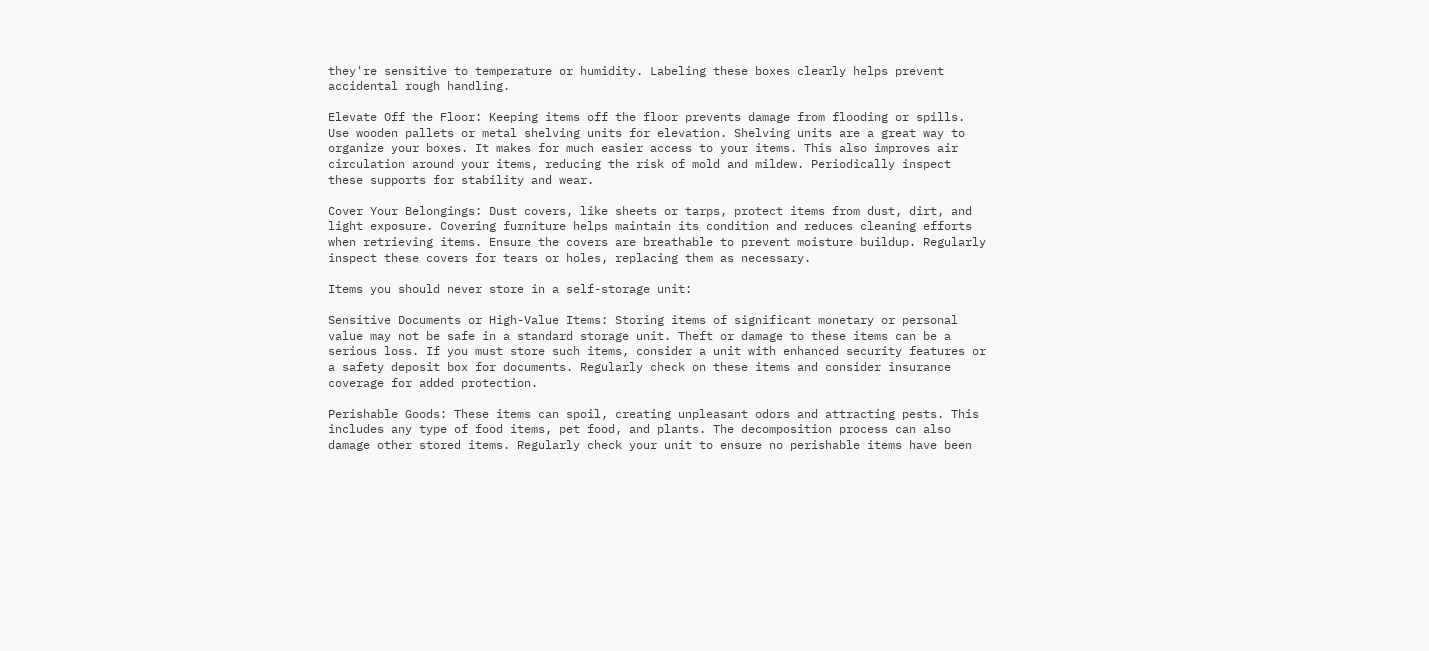they're sensitive to temperature or humidity. Labeling these boxes clearly helps prevent accidental rough handling.

Elevate Off the Floor: Keeping items off the floor prevents damage from flooding or spills. Use wooden pallets or metal shelving units for elevation. Shelving units are a great way to organize your boxes. It makes for much easier access to your items. This also improves air circulation around your items, reducing the risk of mold and mildew. Periodically inspect these supports for stability and wear.

Cover Your Belongings: Dust covers, like sheets or tarps, protect items from dust, dirt, and light exposure. Covering furniture helps maintain its condition and reduces cleaning efforts when retrieving items. Ensure the covers are breathable to prevent moisture buildup. Regularly inspect these covers for tears or holes, replacing them as necessary.

Items you should never store in a self-storage unit:

Sensitive Documents or High-Value Items: Storing items of significant monetary or personal value may not be safe in a standard storage unit. Theft or damage to these items can be a serious loss. If you must store such items, consider a unit with enhanced security features or a safety deposit box for documents. Regularly check on these items and consider insurance coverage for added protection.

Perishable Goods: These items can spoil, creating unpleasant odors and attracting pests. This includes any type of food items, pet food, and plants. The decomposition process can also damage other stored items. Regularly check your unit to ensure no perishable items have been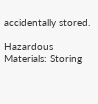accidentally stored.

Hazardous Materials: Storing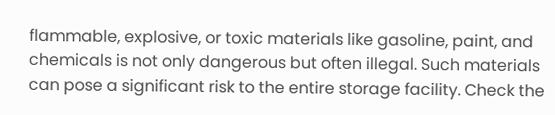flammable, explosive, or toxic materials like gasoline, paint, and chemicals is not only dangerous but often illegal. Such materials can pose a significant risk to the entire storage facility. Check the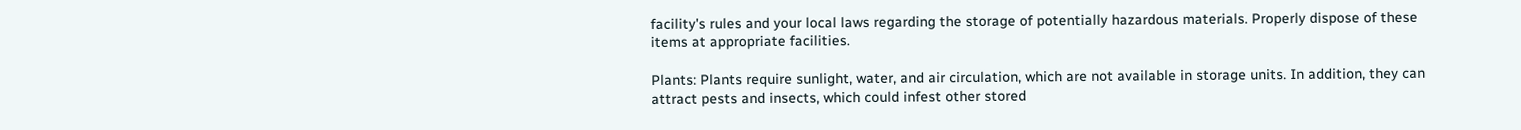facility's rules and your local laws regarding the storage of potentially hazardous materials. Properly dispose of these items at appropriate facilities.

Plants: Plants require sunlight, water, and air circulation, which are not available in storage units. In addition, they can attract pests and insects, which could infest other stored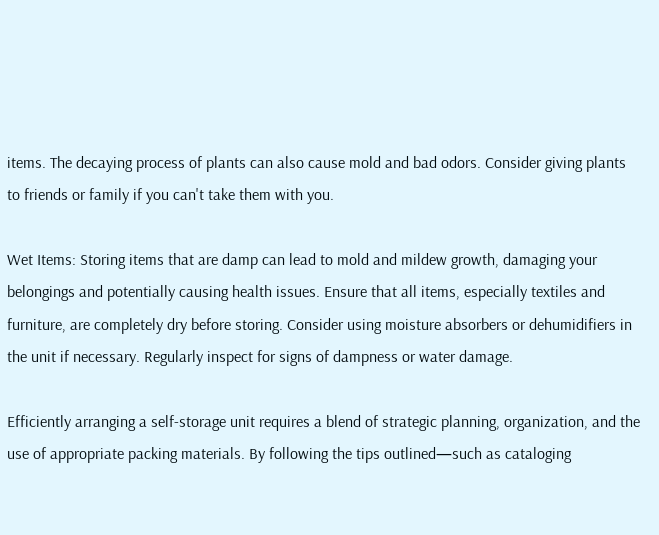items. The decaying process of plants can also cause mold and bad odors. Consider giving plants to friends or family if you can't take them with you.

Wet Items: Storing items that are damp can lead to mold and mildew growth, damaging your belongings and potentially causing health issues. Ensure that all items, especially textiles and furniture, are completely dry before storing. Consider using moisture absorbers or dehumidifiers in the unit if necessary. Regularly inspect for signs of dampness or water damage.

Efficiently arranging a self-storage unit requires a blend of strategic planning, organization, and the use of appropriate packing materials. By following the tips outlined—such as cataloging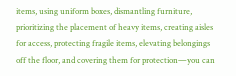items, using uniform boxes, dismantling furniture, prioritizing the placement of heavy items, creating aisles for access, protecting fragile items, elevating belongings off the floor, and covering them for protection—you can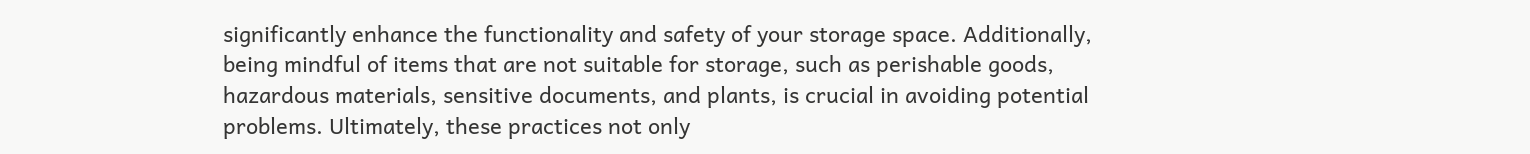significantly enhance the functionality and safety of your storage space. Additionally, being mindful of items that are not suitable for storage, such as perishable goods, hazardous materials, sensitive documents, and plants, is crucial in avoiding potential problems. Ultimately, these practices not only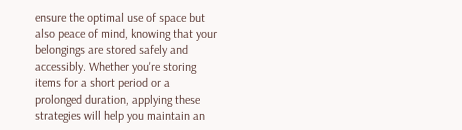ensure the optimal use of space but also peace of mind, knowing that your belongings are stored safely and accessibly. Whether you're storing items for a short period or a prolonged duration, applying these strategies will help you maintain an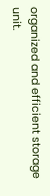organized and efficient storage unit.